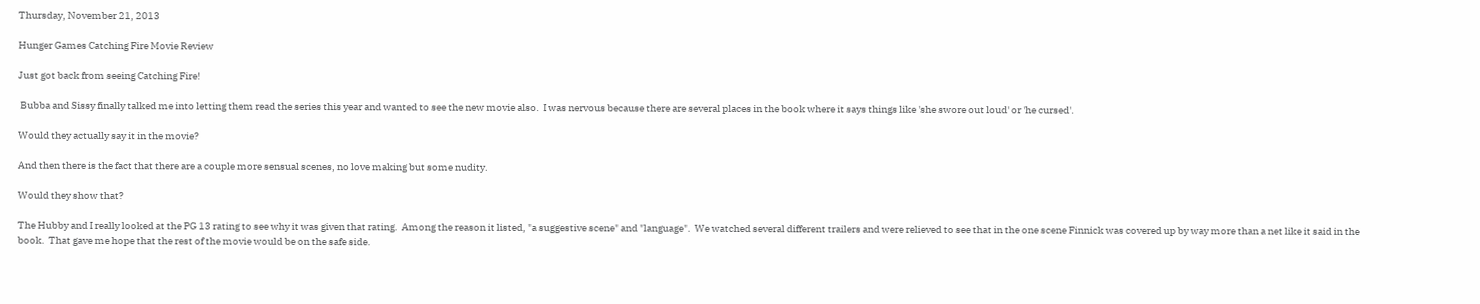Thursday, November 21, 2013

Hunger Games Catching Fire Movie Review

Just got back from seeing Catching Fire!

 Bubba and Sissy finally talked me into letting them read the series this year and wanted to see the new movie also.  I was nervous because there are several places in the book where it says things like 'she swore out loud' or 'he cursed'.

Would they actually say it in the movie?

And then there is the fact that there are a couple more sensual scenes, no love making but some nudity.

Would they show that?

The Hubby and I really looked at the PG 13 rating to see why it was given that rating.  Among the reason it listed, "a suggestive scene" and "language".  We watched several different trailers and were relieved to see that in the one scene Finnick was covered up by way more than a net like it said in the book.  That gave me hope that the rest of the movie would be on the safe side.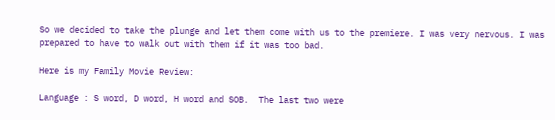So we decided to take the plunge and let them come with us to the premiere. I was very nervous. I was prepared to have to walk out with them if it was too bad.

Here is my Family Movie Review:

Language : S word, D word, H word and SOB.  The last two were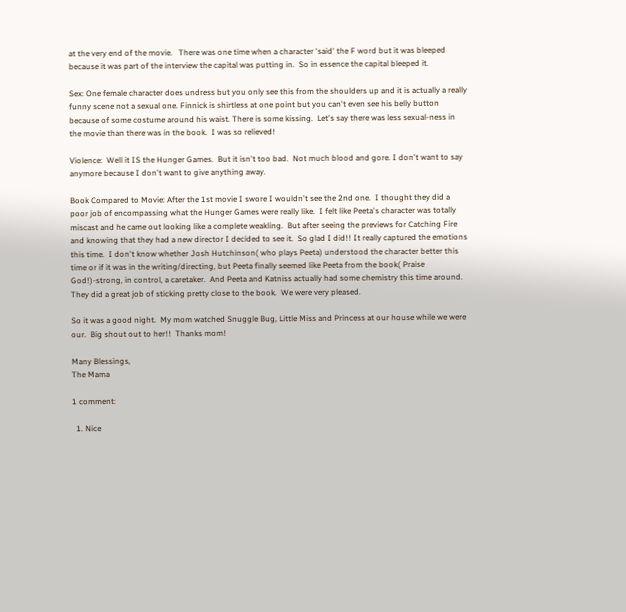at the very end of the movie.   There was one time when a character 'said' the F word but it was bleeped because it was part of the interview the capital was putting in.  So in essence the capital bleeped it.

Sex: One female character does undress but you only see this from the shoulders up and it is actually a really funny scene not a sexual one. Finnick is shirtless at one point but you can't even see his belly button because of some costume around his waist. There is some kissing.  Let's say there was less sexual-ness in the movie than there was in the book.  I was so relieved!

Violence:  Well it IS the Hunger Games.  But it isn't too bad.  Not much blood and gore. I don't want to say anymore because I don't want to give anything away.

Book Compared to Movie: After the 1st movie I swore I wouldn't see the 2nd one.  I thought they did a poor job of encompassing what the Hunger Games were really like.  I felt like Peeta's character was totally miscast and he came out looking like a complete weakling.  But after seeing the previews for Catching Fire and knowing that they had a new director I decided to see it.  So glad I did!! It really captured the emotions this time.  I don't know whether Josh Hutchinson( who plays Peeta) understood the character better this time or if it was in the writing/directing, but Peeta finally seemed like Peeta from the book( Praise God!)-strong, in control, a caretaker.  And Peeta and Katniss actually had some chemistry this time around. They did a great job of sticking pretty close to the book.  We were very pleased.

So it was a good night.  My mom watched Snuggle Bug, Little Miss and Princess at our house while we were our.  Big shout out to her!!  Thanks mom!

Many Blessings,
The Mama

1 comment:

  1. Nice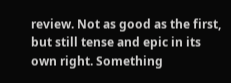review. Not as good as the first, but still tense and epic in its own right. Something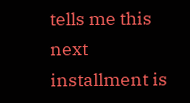tells me this next installment is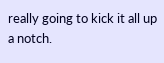really going to kick it all up a notch.